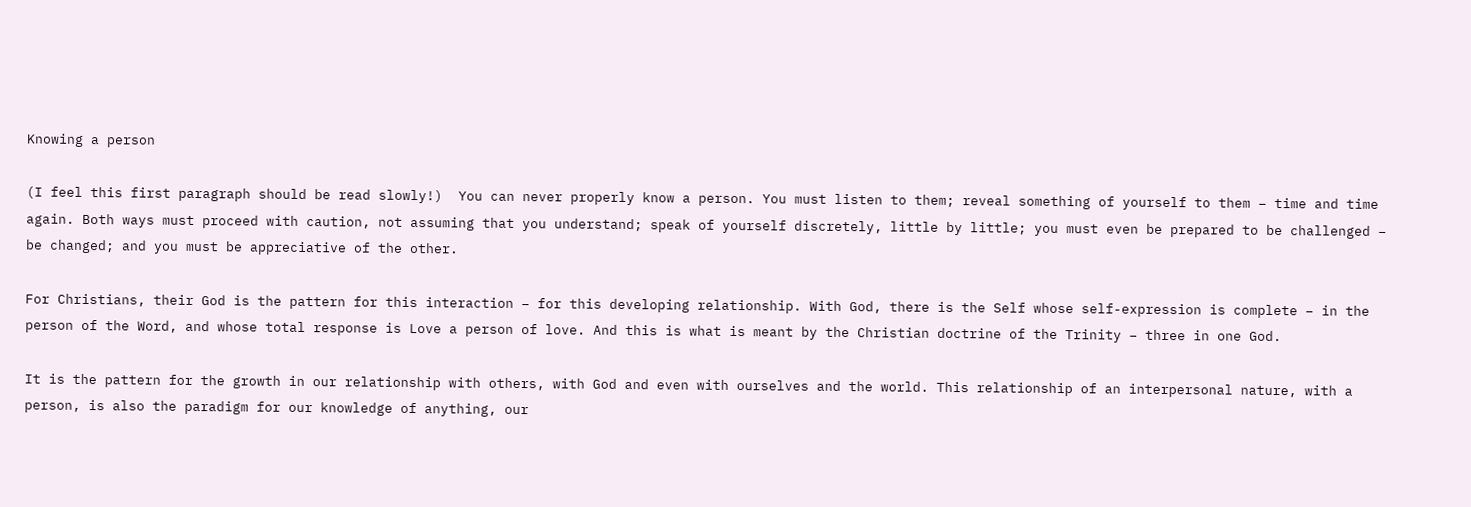Knowing a person

(I feel this first paragraph should be read slowly!)  You can never properly know a person. You must listen to them; reveal something of yourself to them – time and time again. Both ways must proceed with caution, not assuming that you understand; speak of yourself discretely, little by little; you must even be prepared to be challenged – be changed; and you must be appreciative of the other.

For Christians, their God is the pattern for this interaction – for this developing relationship. With God, there is the Self whose self-expression is complete – in the person of the Word, and whose total response is Love a person of love. And this is what is meant by the Christian doctrine of the Trinity – three in one God.

It is the pattern for the growth in our relationship with others, with God and even with ourselves and the world. This relationship of an interpersonal nature, with a person, is also the paradigm for our knowledge of anything, our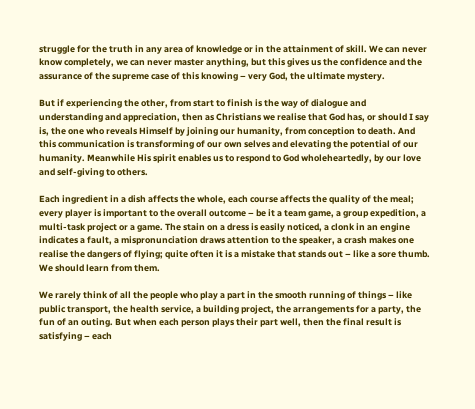struggle for the truth in any area of knowledge or in the attainment of skill. We can never know completely, we can never master anything, but this gives us the confidence and the assurance of the supreme case of this knowing – very God, the ultimate mystery.

But if experiencing the other, from start to finish is the way of dialogue and understanding and appreciation, then as Christians we realise that God has, or should I say is, the one who reveals Himself by joining our humanity, from conception to death. And this communication is transforming of our own selves and elevating the potential of our humanity. Meanwhile His spirit enables us to respond to God wholeheartedly, by our love and self-giving to others.

Each ingredient in a dish affects the whole, each course affects the quality of the meal; every player is important to the overall outcome – be it a team game, a group expedition, a multi-task project or a game. The stain on a dress is easily noticed, a clonk in an engine indicates a fault, a mispronunciation draws attention to the speaker, a crash makes one realise the dangers of flying; quite often it is a mistake that stands out – like a sore thumb. We should learn from them.

We rarely think of all the people who play a part in the smooth running of things – like public transport, the health service, a building project, the arrangements for a party, the fun of an outing. But when each person plays their part well, then the final result is satisfying – each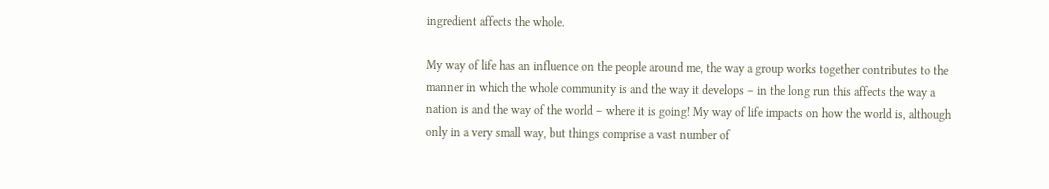ingredient affects the whole.

My way of life has an influence on the people around me, the way a group works together contributes to the manner in which the whole community is and the way it develops – in the long run this affects the way a nation is and the way of the world – where it is going! My way of life impacts on how the world is, although only in a very small way, but things comprise a vast number of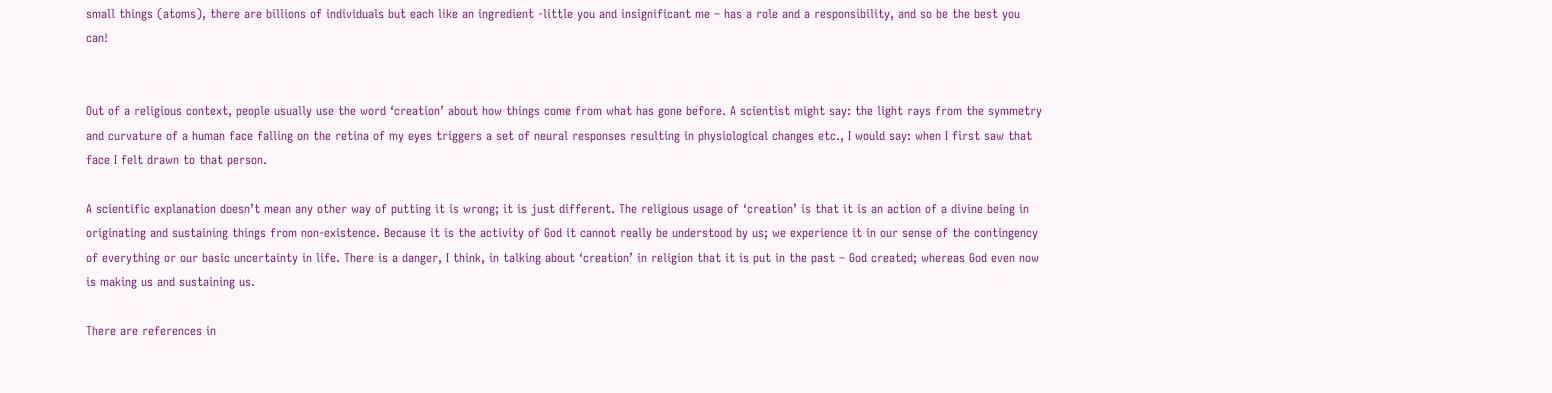small things (atoms), there are billions of individuals but each like an ingredient -little you and insignificant me – has a role and a responsibility, and so be the best you can!


Out of a religious context, people usually use the word ‘creation’ about how things come from what has gone before. A scientist might say: the light rays from the symmetry and curvature of a human face falling on the retina of my eyes triggers a set of neural responses resulting in physiological changes etc., I would say: when I first saw that face I felt drawn to that person.

A scientific explanation doesn’t mean any other way of putting it is wrong; it is just different. The religious usage of ‘creation’ is that it is an action of a divine being in originating and sustaining things from non-existence. Because it is the activity of God it cannot really be understood by us; we experience it in our sense of the contingency of everything or our basic uncertainty in life. There is a danger, I think, in talking about ‘creation’ in religion that it is put in the past – God created; whereas God even now is making us and sustaining us.

There are references in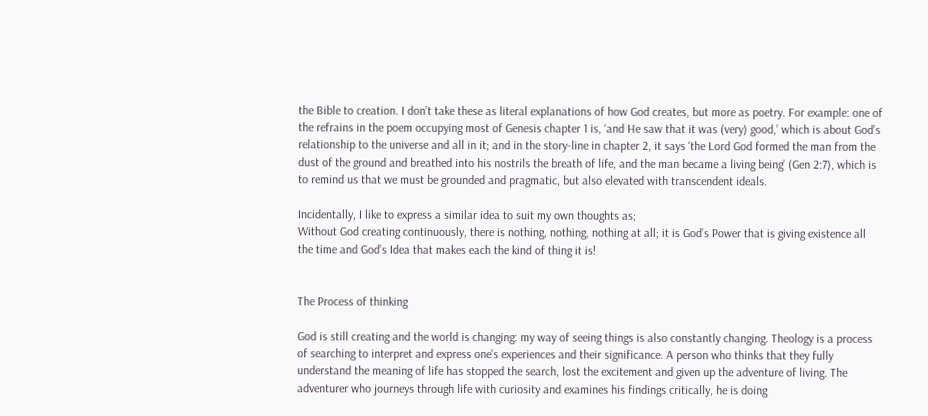the Bible to creation. I don’t take these as literal explanations of how God creates, but more as poetry. For example: one of the refrains in the poem occupying most of Genesis chapter 1 is, ‘and He saw that it was (very) good,’ which is about God’s relationship to the universe and all in it; and in the story-line in chapter 2, it says ‘the Lord God formed the man from the dust of the ground and breathed into his nostrils the breath of life, and the man became a living being’ (Gen 2:7), which is to remind us that we must be grounded and pragmatic, but also elevated with transcendent ideals.

Incidentally, I like to express a similar idea to suit my own thoughts as;
Without God creating continuously, there is nothing, nothing, nothing at all; it is God’s Power that is giving existence all the time and God’s Idea that makes each the kind of thing it is!


The Process of thinking

God is still creating and the world is changing: my way of seeing things is also constantly changing. Theology is a process of searching to interpret and express one’s experiences and their significance. A person who thinks that they fully understand the meaning of life has stopped the search, lost the excitement and given up the adventure of living. The adventurer who journeys through life with curiosity and examines his findings critically, he is doing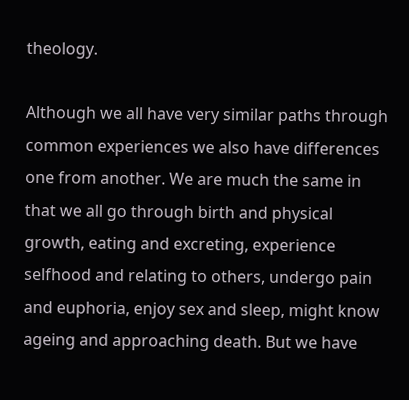theology.

Although we all have very similar paths through common experiences we also have differences one from another. We are much the same in that we all go through birth and physical growth, eating and excreting, experience selfhood and relating to others, undergo pain and euphoria, enjoy sex and sleep, might know ageing and approaching death. But we have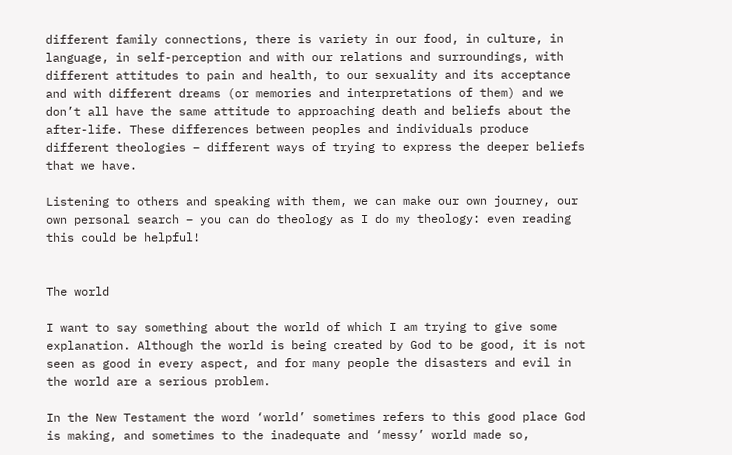different family connections, there is variety in our food, in culture, in language, in self-perception and with our relations and surroundings, with different attitudes to pain and health, to our sexuality and its acceptance and with different dreams (or memories and interpretations of them) and we don’t all have the same attitude to approaching death and beliefs about the after-life. These differences between peoples and individuals produce different theologies – different ways of trying to express the deeper beliefs that we have.

Listening to others and speaking with them, we can make our own journey, our own personal search – you can do theology as I do my theology: even reading this could be helpful!


The world

I want to say something about the world of which I am trying to give some explanation. Although the world is being created by God to be good, it is not seen as good in every aspect, and for many people the disasters and evil in the world are a serious problem.

In the New Testament the word ‘world’ sometimes refers to this good place God is making, and sometimes to the inadequate and ‘messy’ world made so,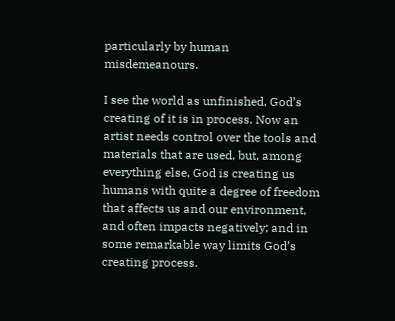particularly by human misdemeanours.

I see the world as unfinished, God’s creating of it is in process. Now an artist needs control over the tools and materials that are used, but, among everything else, God is creating us humans with quite a degree of freedom that affects us and our environment, and often impacts negatively; and in some remarkable way limits God’s creating process.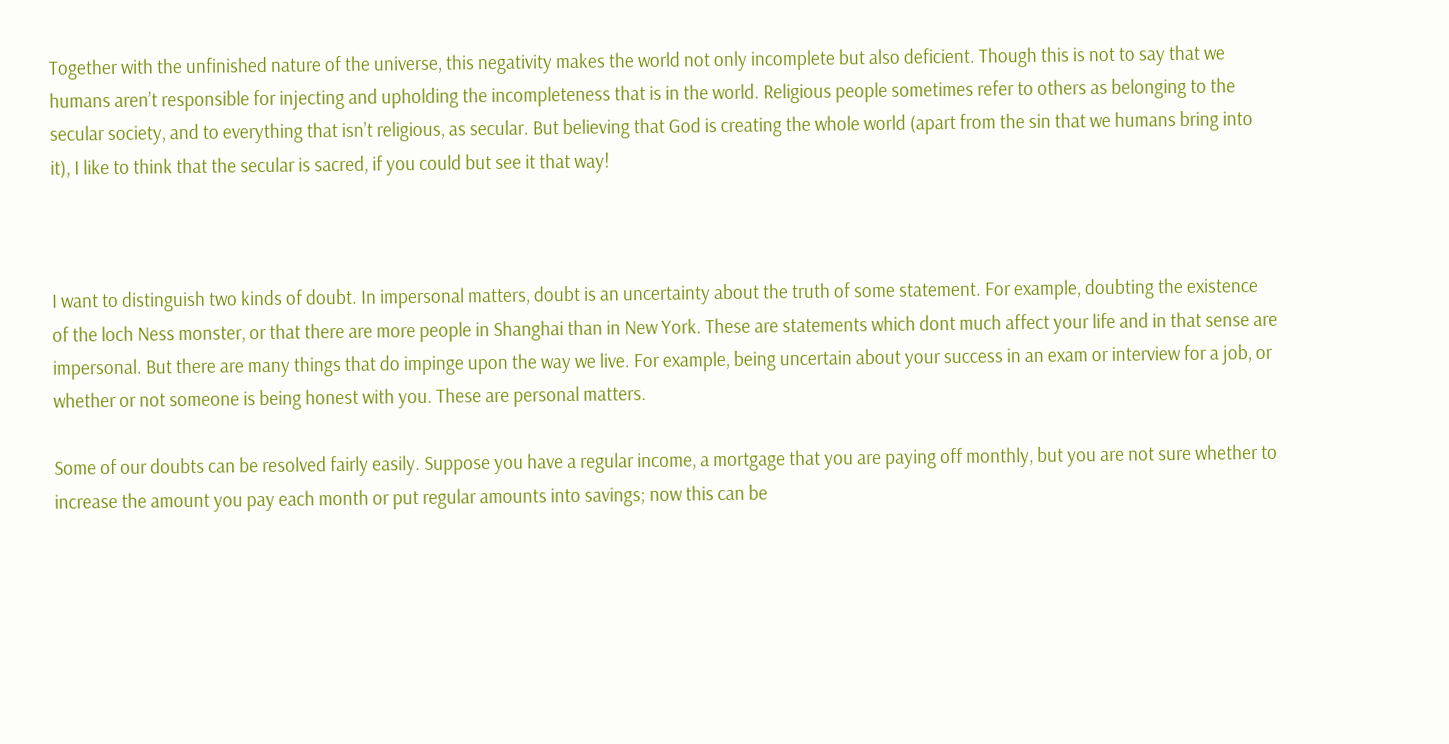Together with the unfinished nature of the universe, this negativity makes the world not only incomplete but also deficient. Though this is not to say that we humans aren’t responsible for injecting and upholding the incompleteness that is in the world. Religious people sometimes refer to others as belonging to the secular society, and to everything that isn’t religious, as secular. But believing that God is creating the whole world (apart from the sin that we humans bring into it), I like to think that the secular is sacred, if you could but see it that way!



I want to distinguish two kinds of doubt. In impersonal matters, doubt is an uncertainty about the truth of some statement. For example, doubting the existence of the loch Ness monster, or that there are more people in Shanghai than in New York. These are statements which dont much affect your life and in that sense are impersonal. But there are many things that do impinge upon the way we live. For example, being uncertain about your success in an exam or interview for a job, or whether or not someone is being honest with you. These are personal matters.

Some of our doubts can be resolved fairly easily. Suppose you have a regular income, a mortgage that you are paying off monthly, but you are not sure whether to increase the amount you pay each month or put regular amounts into savings; now this can be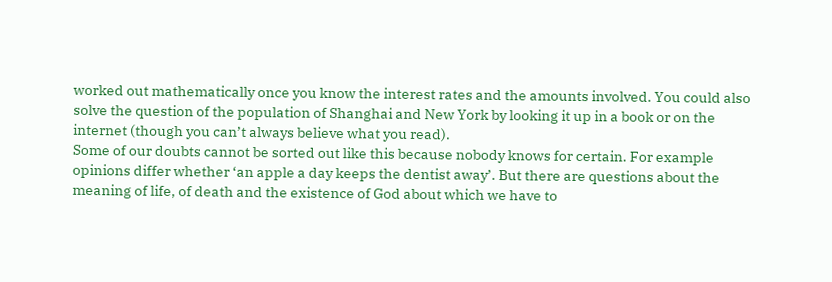worked out mathematically once you know the interest rates and the amounts involved. You could also solve the question of the population of Shanghai and New York by looking it up in a book or on the internet (though you can’t always believe what you read).
Some of our doubts cannot be sorted out like this because nobody knows for certain. For example opinions differ whether ‘an apple a day keeps the dentist away’. But there are questions about the meaning of life, of death and the existence of God about which we have to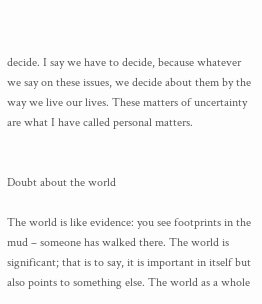decide. I say we have to decide, because whatever we say on these issues, we decide about them by the way we live our lives. These matters of uncertainty are what I have called personal matters.


Doubt about the world

The world is like evidence: you see footprints in the mud – someone has walked there. The world is significant; that is to say, it is important in itself but also points to something else. The world as a whole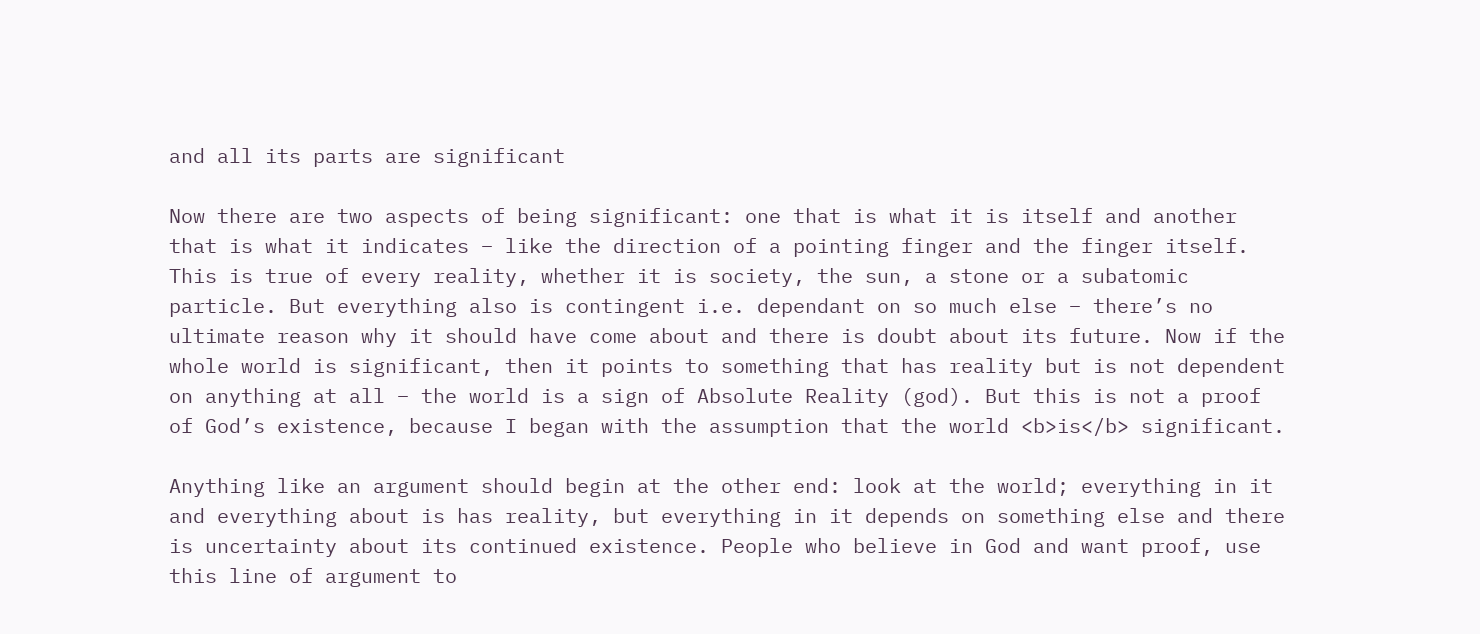and all its parts are significant

Now there are two aspects of being significant: one that is what it is itself and another that is what it indicates – like the direction of a pointing finger and the finger itself. This is true of every reality, whether it is society, the sun, a stone or a subatomic particle. But everything also is contingent i.e. dependant on so much else – there’s no ultimate reason why it should have come about and there is doubt about its future. Now if the whole world is significant, then it points to something that has reality but is not dependent on anything at all – the world is a sign of Absolute Reality (god). But this is not a proof of God’s existence, because I began with the assumption that the world <b>is</b> significant.

Anything like an argument should begin at the other end: look at the world; everything in it and everything about is has reality, but everything in it depends on something else and there is uncertainty about its continued existence. People who believe in God and want proof, use this line of argument to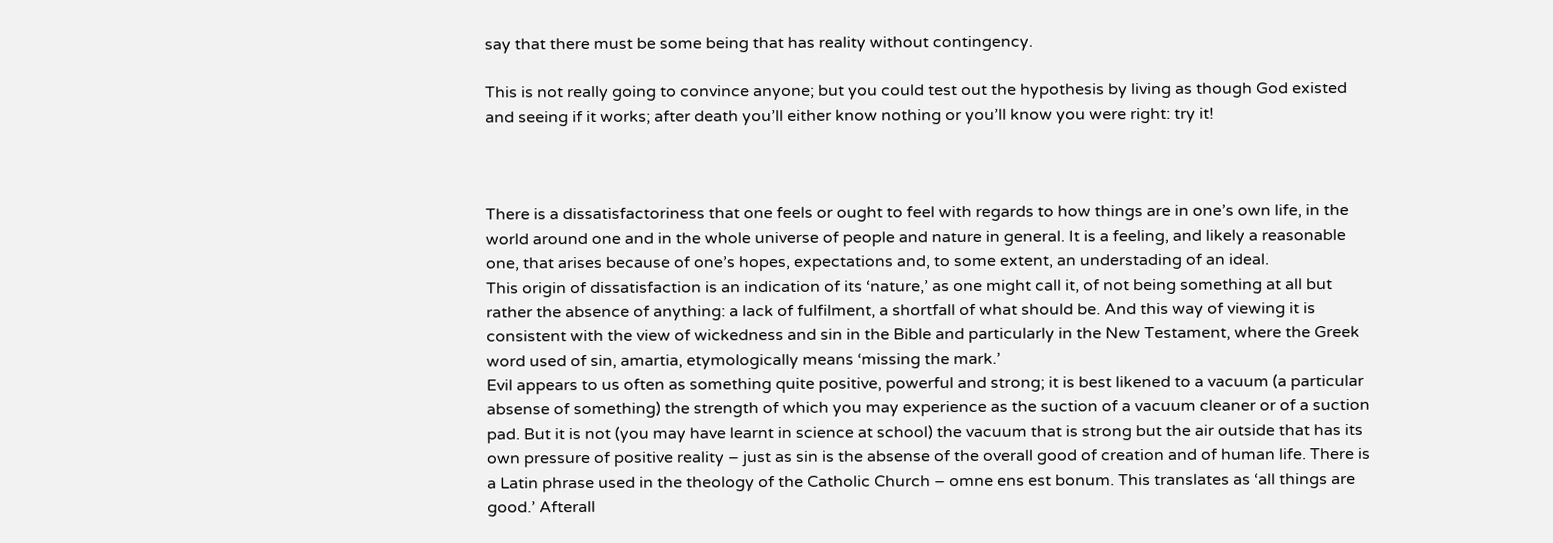say that there must be some being that has reality without contingency.

This is not really going to convince anyone; but you could test out the hypothesis by living as though God existed and seeing if it works; after death you’ll either know nothing or you’ll know you were right: try it!



There is a dissatisfactoriness that one feels or ought to feel with regards to how things are in one’s own life, in the world around one and in the whole universe of people and nature in general. It is a feeling, and likely a reasonable one, that arises because of one’s hopes, expectations and, to some extent, an understading of an ideal.
This origin of dissatisfaction is an indication of its ‘nature,’ as one might call it, of not being something at all but rather the absence of anything: a lack of fulfilment, a shortfall of what should be. And this way of viewing it is consistent with the view of wickedness and sin in the Bible and particularly in the New Testament, where the Greek word used of sin, amartia, etymologically means ‘missing the mark.’
Evil appears to us often as something quite positive, powerful and strong; it is best likened to a vacuum (a particular absense of something) the strength of which you may experience as the suction of a vacuum cleaner or of a suction pad. But it is not (you may have learnt in science at school) the vacuum that is strong but the air outside that has its own pressure of positive reality – just as sin is the absense of the overall good of creation and of human life. There is a Latin phrase used in the theology of the Catholic Church – omne ens est bonum. This translates as ‘all things are good.’ Afterall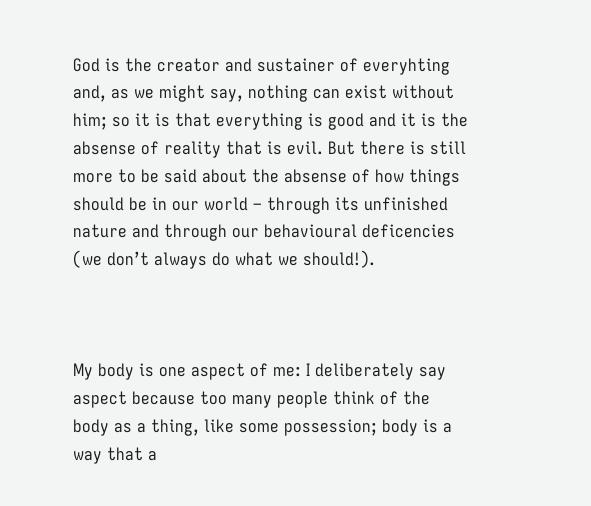God is the creator and sustainer of everyhting and, as we might say, nothing can exist without him; so it is that everything is good and it is the absense of reality that is evil. But there is still more to be said about the absense of how things should be in our world – through its unfinished nature and through our behavioural deficencies (we don’t always do what we should!).



My body is one aspect of me: I deliberately say aspect because too many people think of the body as a thing, like some possession; body is a way that a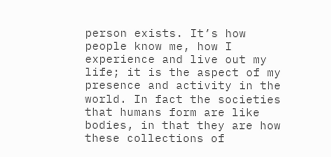person exists. It’s how people know me, how I experience and live out my life; it is the aspect of my presence and activity in the world. In fact the societies that humans form are like bodies, in that they are how these collections of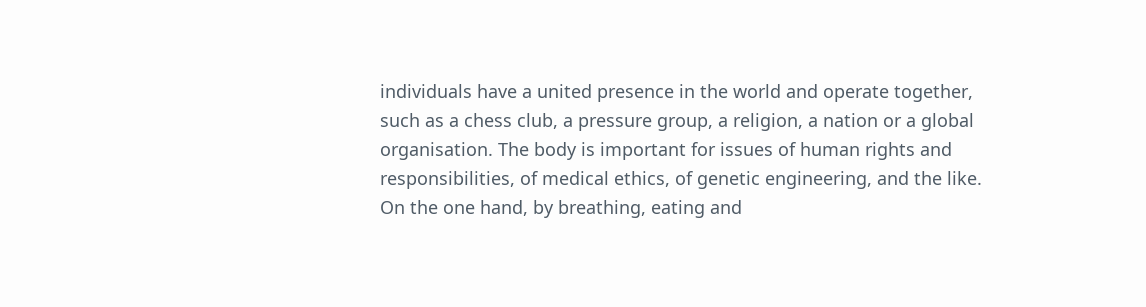individuals have a united presence in the world and operate together, such as a chess club, a pressure group, a religion, a nation or a global organisation. The body is important for issues of human rights and responsibilities, of medical ethics, of genetic engineering, and the like.
On the one hand, by breathing, eating and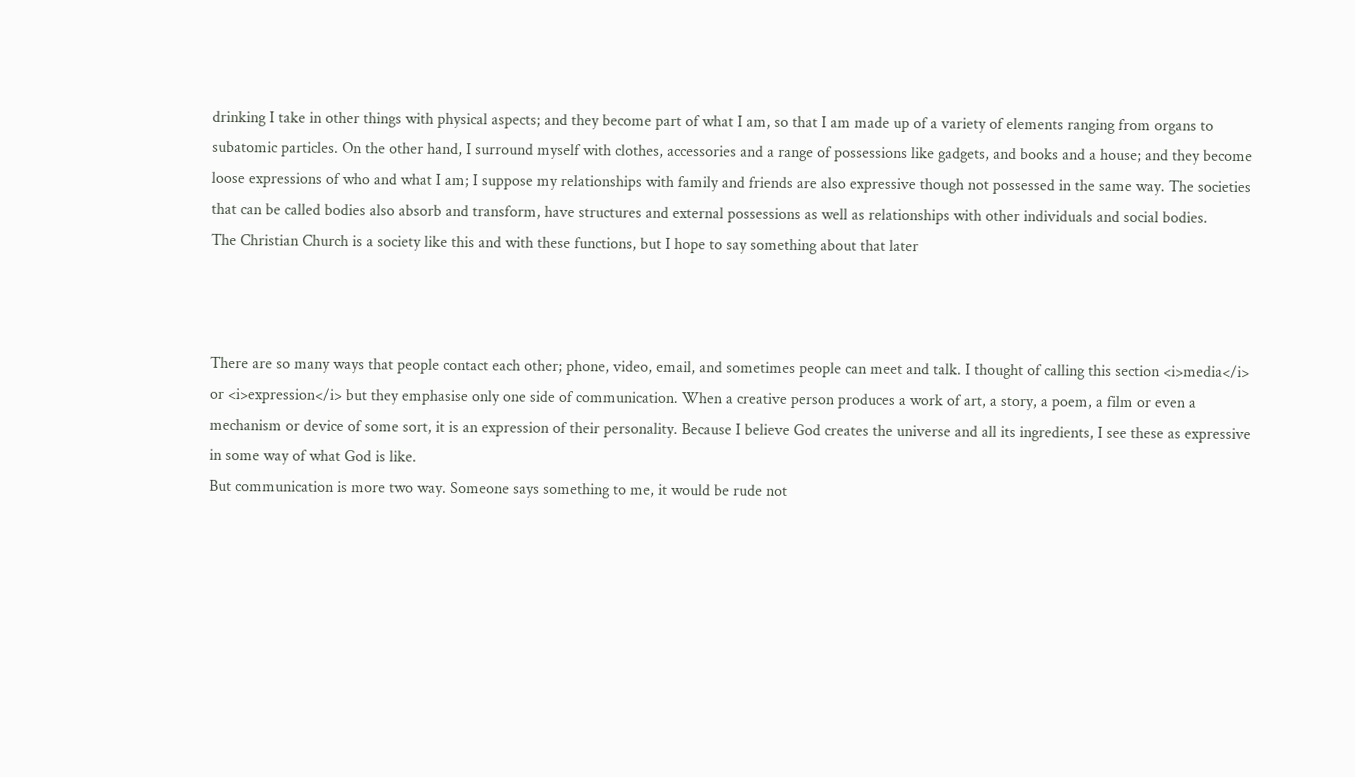drinking I take in other things with physical aspects; and they become part of what I am, so that I am made up of a variety of elements ranging from organs to subatomic particles. On the other hand, I surround myself with clothes, accessories and a range of possessions like gadgets, and books and a house; and they become loose expressions of who and what I am; I suppose my relationships with family and friends are also expressive though not possessed in the same way. The societies that can be called bodies also absorb and transform, have structures and external possessions as well as relationships with other individuals and social bodies.
The Christian Church is a society like this and with these functions, but I hope to say something about that later



There are so many ways that people contact each other; phone, video, email, and sometimes people can meet and talk. I thought of calling this section <i>media</i> or <i>expression</i> but they emphasise only one side of communication. When a creative person produces a work of art, a story, a poem, a film or even a mechanism or device of some sort, it is an expression of their personality. Because I believe God creates the universe and all its ingredients, I see these as expressive in some way of what God is like.
But communication is more two way. Someone says something to me, it would be rude not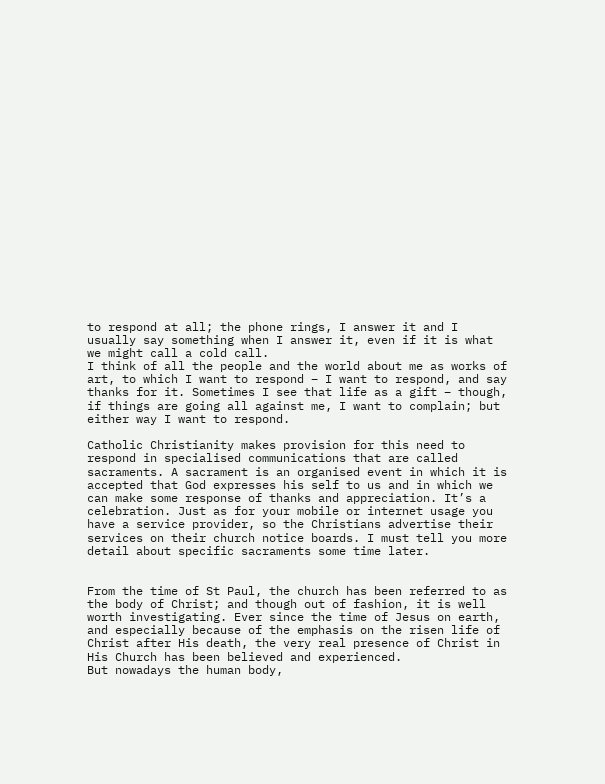to respond at all; the phone rings, I answer it and I usually say something when I answer it, even if it is what we might call a cold call.
I think of all the people and the world about me as works of art, to which I want to respond – I want to respond, and say thanks for it. Sometimes I see that life as a gift – though, if things are going all against me, I want to complain; but either way I want to respond.

Catholic Christianity makes provision for this need to respond in specialised communications that are called sacraments. A sacrament is an organised event in which it is accepted that God expresses his self to us and in which we can make some response of thanks and appreciation. It’s a celebration. Just as for your mobile or internet usage you have a service provider, so the Christians advertise their services on their church notice boards. I must tell you more detail about specific sacraments some time later.


From the time of St Paul, the church has been referred to as the body of Christ; and though out of fashion, it is well worth investigating. Ever since the time of Jesus on earth, and especially because of the emphasis on the risen life of Christ after His death, the very real presence of Christ in His Church has been believed and experienced.
But nowadays the human body,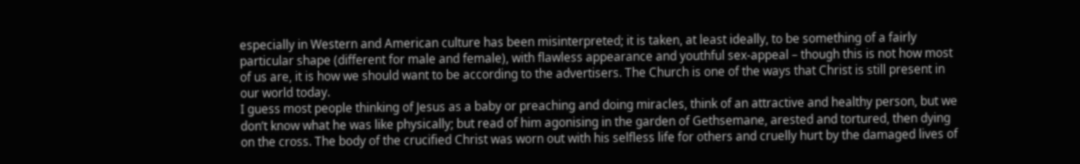especially in Western and American culture has been misinterpreted; it is taken, at least ideally, to be something of a fairly particular shape (different for male and female), with flawless appearance and youthful sex-appeal – though this is not how most of us are, it is how we should want to be according to the advertisers. The Church is one of the ways that Christ is still present in our world today.
I guess most people thinking of Jesus as a baby or preaching and doing miracles, think of an attractive and healthy person, but we don’t know what he was like physically; but read of him agonising in the garden of Gethsemane, arested and tortured, then dying on the cross. The body of the crucified Christ was worn out with his selfless life for others and cruelly hurt by the damaged lives of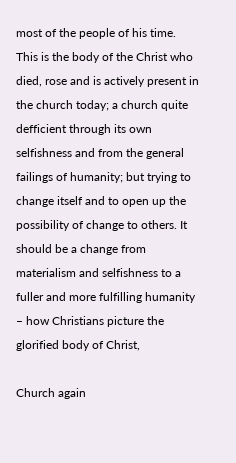most of the people of his time. This is the body of the Christ who died, rose and is actively present in the church today; a church quite defficient through its own selfishness and from the general failings of humanity; but trying to change itself and to open up the possibility of change to others. It should be a change from materialism and selfishness to a fuller and more fulfilling humanity – how Christians picture the glorified body of Christ,

Church again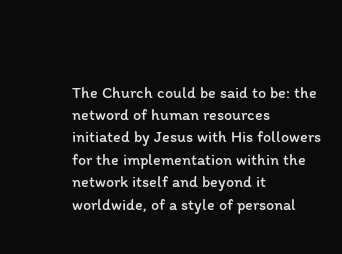The Church could be said to be: the netword of human resources initiated by Jesus with His followers for the implementation within the network itself and beyond it worldwide, of a style of personal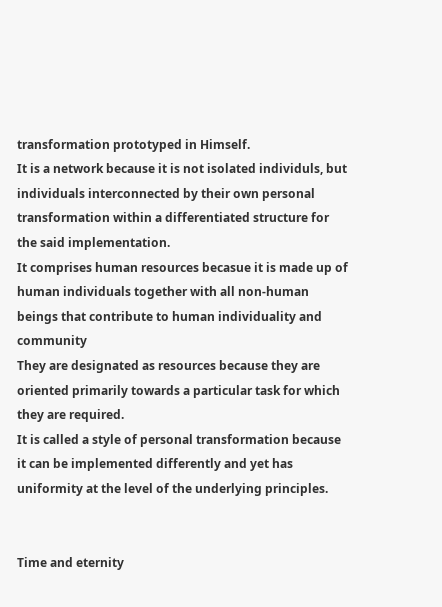transformation prototyped in Himself.
It is a network because it is not isolated individuls, but individuals interconnected by their own personal transformation within a differentiated structure for the said implementation.
It comprises human resources becasue it is made up of human individuals together with all non-human beings that contribute to human individuality and community
They are designated as resources because they are oriented primarily towards a particular task for which they are required.
It is called a style of personal transformation because it can be implemented differently and yet has uniformity at the level of the underlying principles.


Time and eternity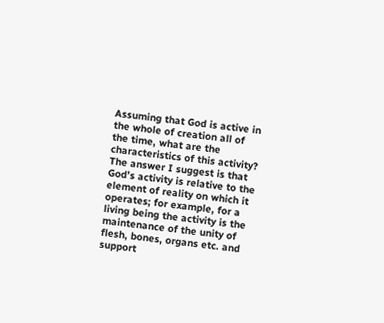Assuming that God is active in the whole of creation all of the time, what are the characteristics of this activity? The answer I suggest is that God’s activity is relative to the element of reality on which it operates; for example, for a living being the activity is the maintenance of the unity of flesh, bones, organs etc. and support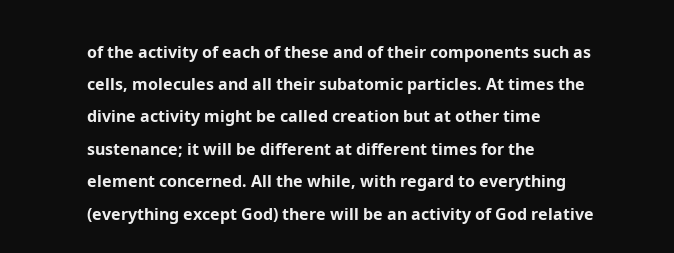of the activity of each of these and of their components such as cells, molecules and all their subatomic particles. At times the divine activity might be called creation but at other time sustenance; it will be different at different times for the element concerned. All the while, with regard to everything (everything except God) there will be an activity of God relative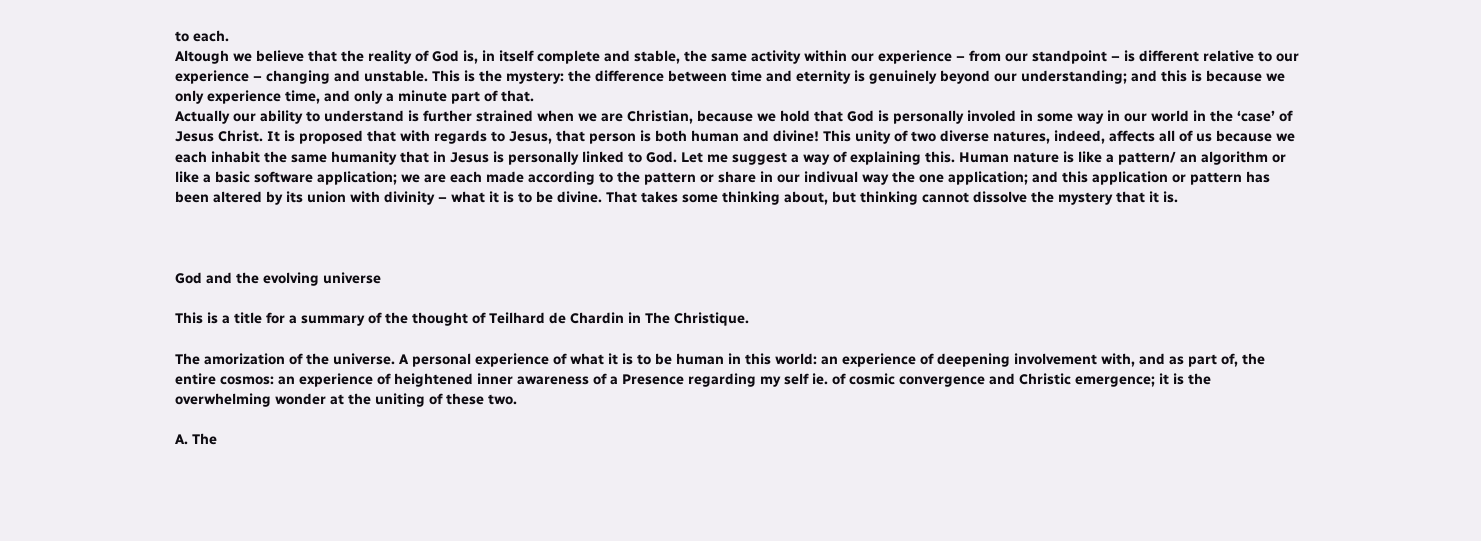to each.
Altough we believe that the reality of God is, in itself complete and stable, the same activity within our experience – from our standpoint – is different relative to our experience – changing and unstable. This is the mystery: the difference between time and eternity is genuinely beyond our understanding; and this is because we only experience time, and only a minute part of that.
Actually our ability to understand is further strained when we are Christian, because we hold that God is personally involed in some way in our world in the ‘case’ of Jesus Christ. It is proposed that with regards to Jesus, that person is both human and divine! This unity of two diverse natures, indeed, affects all of us because we each inhabit the same humanity that in Jesus is personally linked to God. Let me suggest a way of explaining this. Human nature is like a pattern/ an algorithm or like a basic software application; we are each made according to the pattern or share in our indivual way the one application; and this application or pattern has been altered by its union with divinity – what it is to be divine. That takes some thinking about, but thinking cannot dissolve the mystery that it is.



God and the evolving universe

This is a title for a summary of the thought of Teilhard de Chardin in The Christique.

The amorization of the universe. A personal experience of what it is to be human in this world: an experience of deepening involvement with, and as part of, the entire cosmos: an experience of heightened inner awareness of a Presence regarding my self ie. of cosmic convergence and Christic emergence; it is the overwhelming wonder at the uniting of these two.

A. The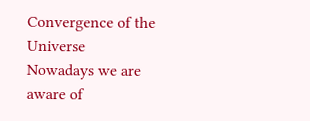Convergence of the Universe
Nowadays we are aware of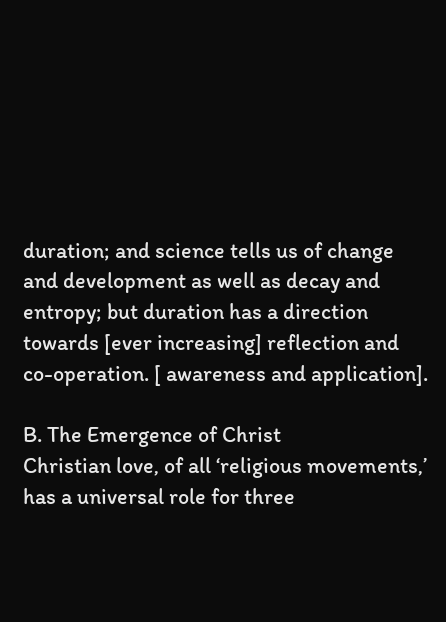duration; and science tells us of change and development as well as decay and entropy; but duration has a direction towards [ever increasing] reflection and co-operation. [ awareness and application].

B. The Emergence of Christ
Christian love, of all ‘religious movements,’ has a universal role for three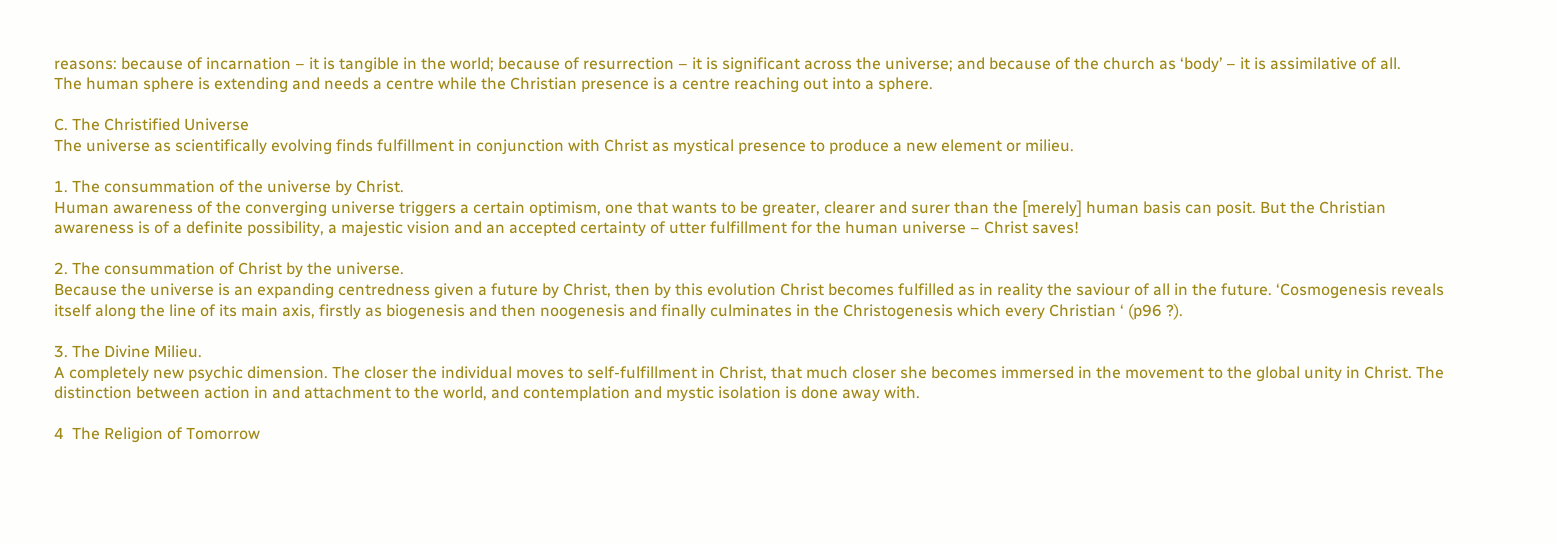reasons: because of incarnation – it is tangible in the world; because of resurrection – it is significant across the universe; and because of the church as ‘body’ – it is assimilative of all.
The human sphere is extending and needs a centre while the Christian presence is a centre reaching out into a sphere.

C. The Christified Universe
The universe as scientifically evolving finds fulfillment in conjunction with Christ as mystical presence to produce a new element or milieu.

1. The consummation of the universe by Christ.
Human awareness of the converging universe triggers a certain optimism, one that wants to be greater, clearer and surer than the [merely] human basis can posit. But the Christian awareness is of a definite possibility, a majestic vision and an accepted certainty of utter fulfillment for the human universe – Christ saves!

2. The consummation of Christ by the universe.
Because the universe is an expanding centredness given a future by Christ, then by this evolution Christ becomes fulfilled as in reality the saviour of all in the future. ‘Cosmogenesis reveals itself along the line of its main axis, firstly as biogenesis and then noogenesis and finally culminates in the Christogenesis which every Christian ‘ (p96 ?).

3. The Divine Milieu.
A completely new psychic dimension. The closer the individual moves to self-fulfillment in Christ, that much closer she becomes immersed in the movement to the global unity in Christ. The distinction between action in and attachment to the world, and contemplation and mystic isolation is done away with.

4  The Religion of Tomorrow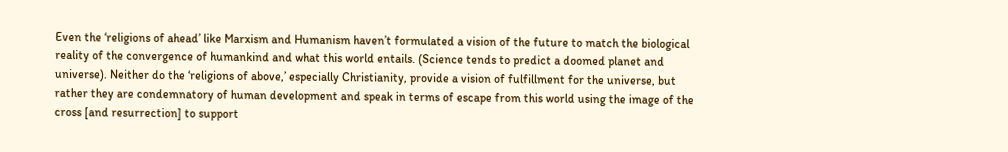Even the ‘religions of ahead’ like Marxism and Humanism haven’t formulated a vision of the future to match the biological reality of the convergence of humankind and what this world entails. (Science tends to predict a doomed planet and universe). Neither do the ‘religions of above,’ especially Christianity, provide a vision of fulfillment for the universe, but rather they are condemnatory of human development and speak in terms of escape from this world using the image of the cross [and resurrection] to support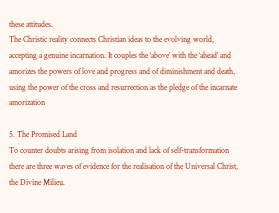these attitudes.
The Christic reality connects Christian ideas to the evolving world, accepting a genuine incarnation. It couples the ‘above’ with the ‘ahead’ and amorizes the powers of love and progress and of diminishment and death, using the power of the cross and resurrection as the pledge of the incarnate amorization

5. The Promised Land
To counter doubts arising from isolation and lack of self-transformation there are three waves of evidence for the realisation of the Universal Christ, the Divine Milieu.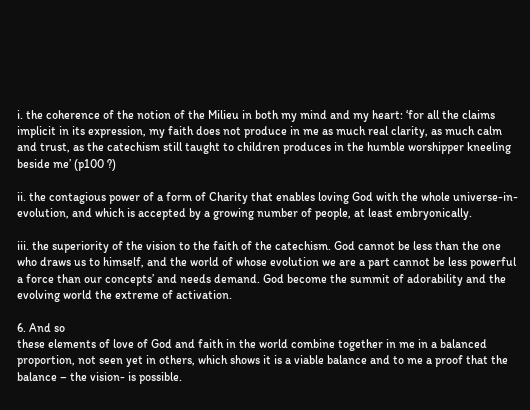i. the coherence of the notion of the Milieu in both my mind and my heart: ‘for all the claims implicit in its expression, my faith does not produce in me as much real clarity, as much calm and trust, as the catechism still taught to children produces in the humble worshipper kneeling beside me’ (p100 ?)

ii. the contagious power of a form of Charity that enables loving God with the whole universe-in-evolution, and which is accepted by a growing number of people, at least embryonically.

iii. the superiority of the vision to the faith of the catechism. God cannot be less than the one who draws us to himself, and the world of whose evolution we are a part cannot be less powerful a force than our concepts’ and needs demand. God become the summit of adorability and the evolving world the extreme of activation.

6. And so
these elements of love of God and faith in the world combine together in me in a balanced proportion, not seen yet in others, which shows it is a viable balance and to me a proof that the balance – the vision- is possible.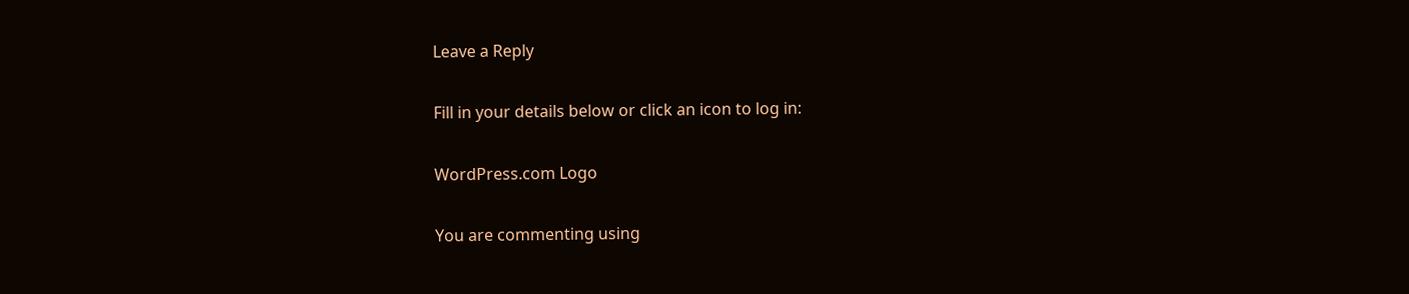Leave a Reply

Fill in your details below or click an icon to log in:

WordPress.com Logo

You are commenting using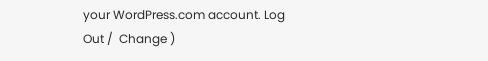your WordPress.com account. Log Out /  Change )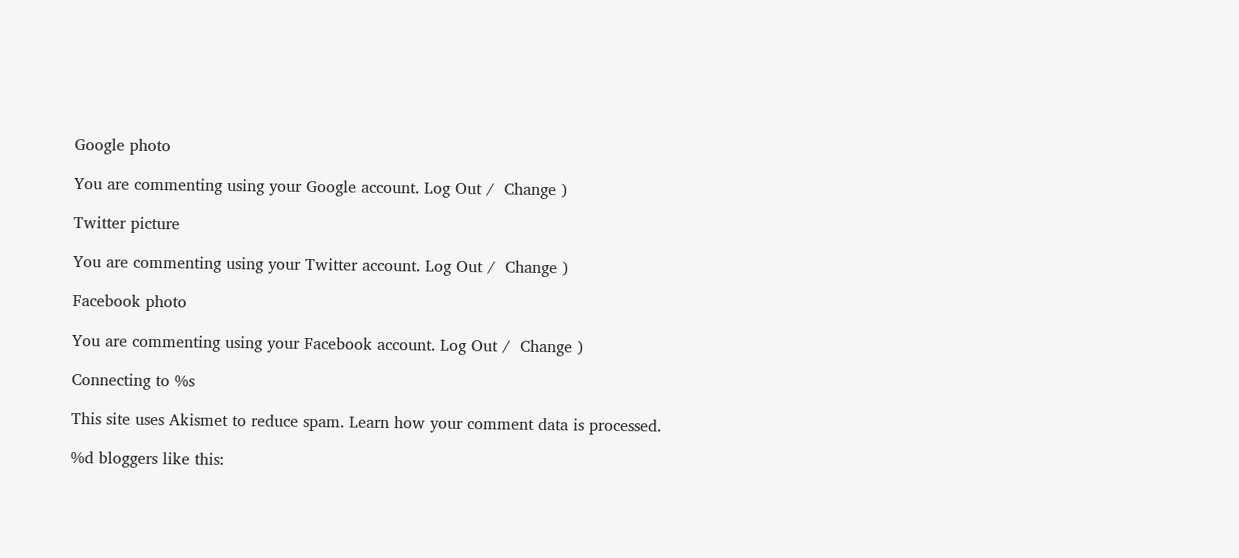Google photo

You are commenting using your Google account. Log Out /  Change )

Twitter picture

You are commenting using your Twitter account. Log Out /  Change )

Facebook photo

You are commenting using your Facebook account. Log Out /  Change )

Connecting to %s

This site uses Akismet to reduce spam. Learn how your comment data is processed.

%d bloggers like this: